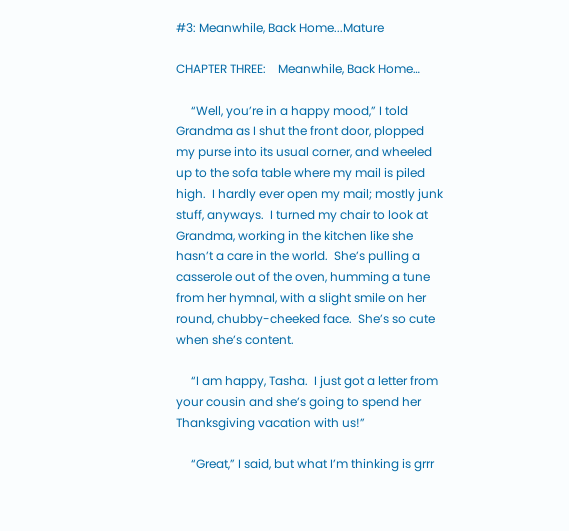#3: Meanwhile, Back Home...Mature

CHAPTER THREE:    Meanwhile, Back Home…

     “Well, you’re in a happy mood,” I told Grandma as I shut the front door, plopped my purse into its usual corner, and wheeled up to the sofa table where my mail is piled high.  I hardly ever open my mail; mostly junk stuff, anyways.  I turned my chair to look at Grandma, working in the kitchen like she hasn’t a care in the world.  She’s pulling a casserole out of the oven, humming a tune from her hymnal, with a slight smile on her round, chubby-cheeked face.  She’s so cute when she’s content.

     “I am happy, Tasha.  I just got a letter from your cousin and she’s going to spend her Thanksgiving vacation with us!”

     “Great,” I said, but what I’m thinking is grrr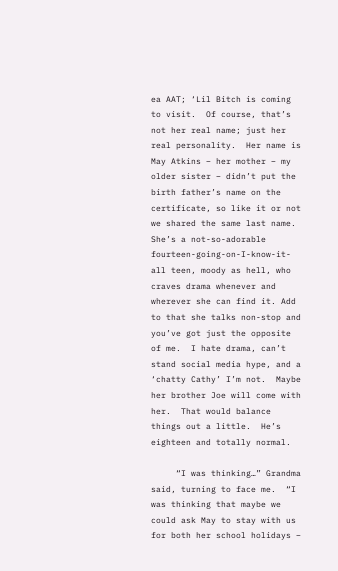ea AAT; ‘Lil Bitch is coming to visit.  Of course, that’s not her real name; just her real personality.  Her name is May Atkins – her mother – my older sister – didn’t put the birth father’s name on the certificate, so like it or not we shared the same last name.  She’s a not-so-adorable fourteen-going-on-I-know-it-all teen, moody as hell, who craves drama whenever and wherever she can find it. Add to that she talks non-stop and you’ve got just the opposite of me.  I hate drama, can’t stand social media hype, and a ‘chatty Cathy’ I’m not.  Maybe her brother Joe will come with her.  That would balance things out a little.  He’s eighteen and totally normal.

     “I was thinking…” Grandma said, turning to face me.  “I was thinking that maybe we could ask May to stay with us for both her school holidays –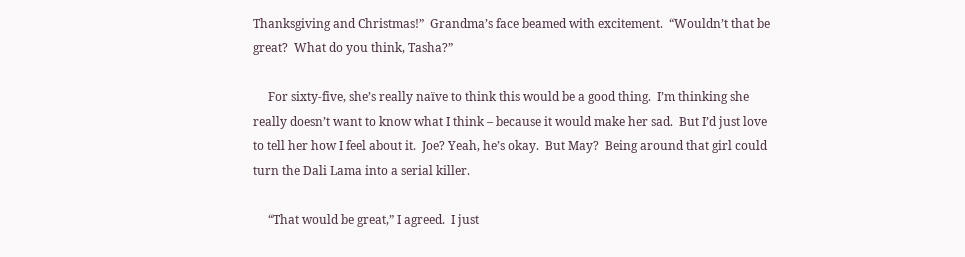Thanksgiving and Christmas!”  Grandma’s face beamed with excitement.  “Wouldn’t that be great?  What do you think, Tasha?”

     For sixty-five, she’s really naïve to think this would be a good thing.  I’m thinking she really doesn’t want to know what I think – because it would make her sad.  But I’d just love to tell her how I feel about it.  Joe? Yeah, he’s okay.  But May?  Being around that girl could turn the Dali Lama into a serial killer.

     “That would be great,” I agreed.  I just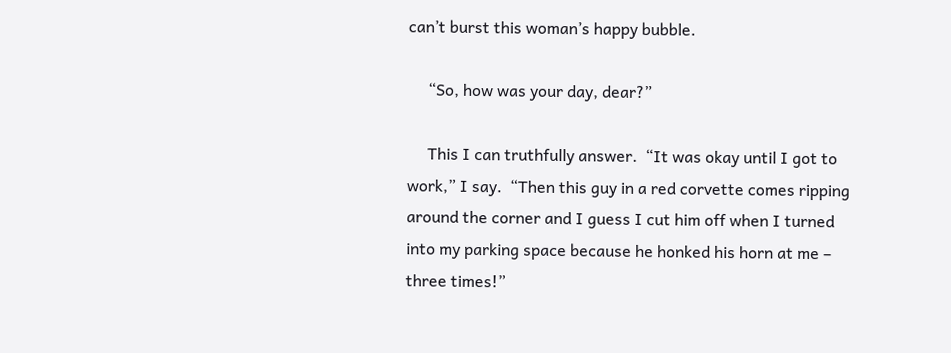can’t burst this woman’s happy bubble.

     “So, how was your day, dear?”

     This I can truthfully answer.  “It was okay until I got to work,” I say.  “Then this guy in a red corvette comes ripping around the corner and I guess I cut him off when I turned into my parking space because he honked his horn at me – three times!”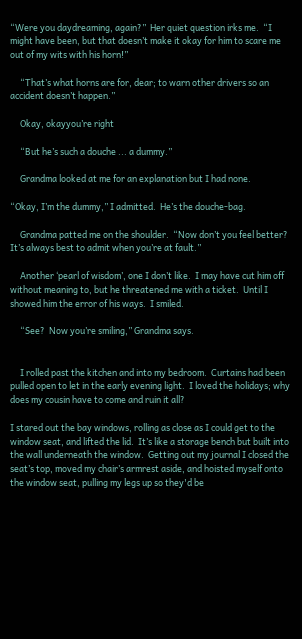“Were you daydreaming, again?”  Her quiet question irks me.  “I might have been, but that doesn’t make it okay for him to scare me out of my wits with his horn!”

     “That’s what horns are for, dear; to warn other drivers so an accident doesn’t happen.”

     Okay, okayyou’re right

     “But he’s such a douche ... a dummy.”

     Grandma looked at me for an explanation but I had none.

“Okay, I’m the dummy,” I admitted.  He’s the douche-bag.

     Grandma patted me on the shoulder.  “Now don’t you feel better?  It’s always best to admit when you’re at fault.”

     Another ‘pearl of wisdom’, one I don’t like.  I may have cut him off without meaning to, but he threatened me with a ticket.  Until I showed him the error of his ways.  I smiled.

     “See?  Now you’re smiling,” Grandma says.


     I rolled past the kitchen and into my bedroom.  Curtains had been pulled open to let in the early evening light.  I loved the holidays; why does my cousin have to come and ruin it all?

I stared out the bay windows, rolling as close as I could get to the window seat, and lifted the lid.  It’s like a storage bench but built into the wall underneath the window.  Getting out my journal I closed the seat’s top, moved my chair’s armrest aside, and hoisted myself onto the window seat, pulling my legs up so they'd be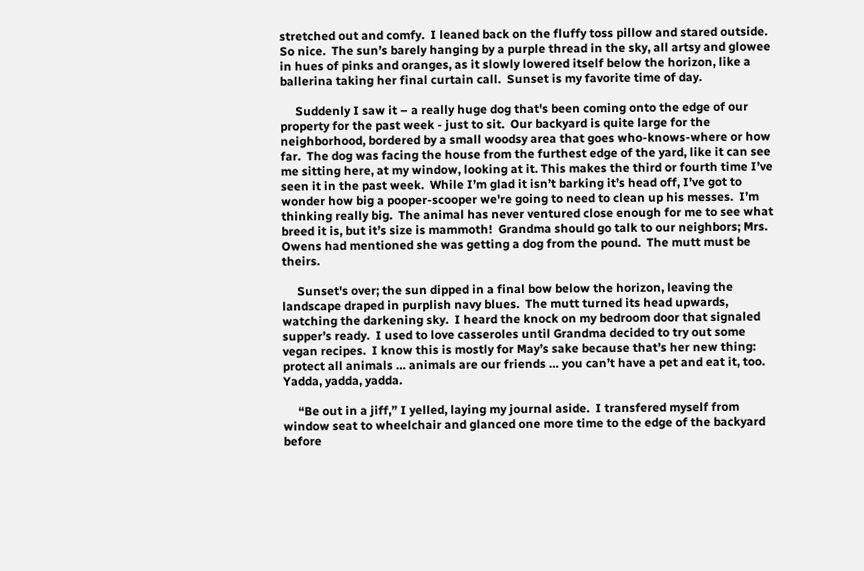stretched out and comfy.  I leaned back on the fluffy toss pillow and stared outside. So nice.  The sun’s barely hanging by a purple thread in the sky, all artsy and glowee in hues of pinks and oranges, as it slowly lowered itself below the horizon, like a ballerina taking her final curtain call.  Sunset is my favorite time of day.

     Suddenly I saw it – a really huge dog that's been coming onto the edge of our property for the past week - just to sit.  Our backyard is quite large for the neighborhood, bordered by a small woodsy area that goes who-knows-where or how far.  The dog was facing the house from the furthest edge of the yard, like it can see me sitting here, at my window, looking at it. This makes the third or fourth time I’ve seen it in the past week.  While I’m glad it isn’t barking it’s head off, I’ve got to wonder how big a pooper-scooper we're going to need to clean up his messes.  I’m thinking really big.  The animal has never ventured close enough for me to see what breed it is, but it’s size is mammoth!  Grandma should go talk to our neighbors; Mrs. Owens had mentioned she was getting a dog from the pound.  The mutt must be theirs.

     Sunset's over; the sun dipped in a final bow below the horizon, leaving the landscape draped in purplish navy blues.  The mutt turned its head upwards, watching the darkening sky.  I heard the knock on my bedroom door that signaled supper’s ready.  I used to love casseroles until Grandma decided to try out some vegan recipes.  I know this is mostly for May’s sake because that’s her new thing: protect all animals … animals are our friends … you can’t have a pet and eat it, too.  Yadda, yadda, yadda.

     “Be out in a jiff,” I yelled, laying my journal aside.  I transfered myself from window seat to wheelchair and glanced one more time to the edge of the backyard before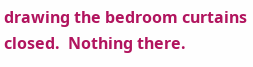drawing the bedroom curtains closed.  Nothing there.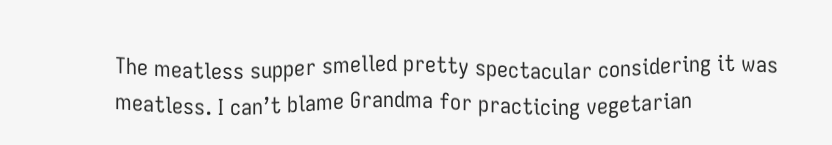The meatless supper smelled pretty spectacular considering it was meatless. I can’t blame Grandma for practicing vegetarian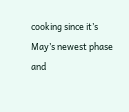cooking since it’s May’s newest phase and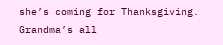she’s coming for Thanksgiving.  Grandma’s all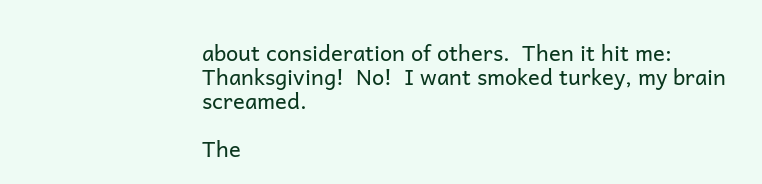about consideration of others.  Then it hit me: Thanksgiving!  No!  I want smoked turkey, my brain screamed.

The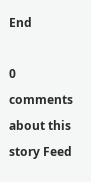End

0 comments about this story Feed